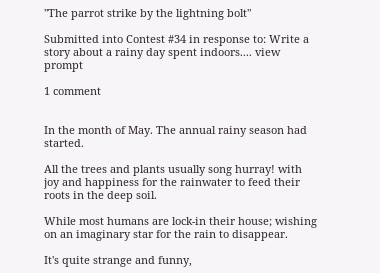"The parrot strike by the lightning bolt"

Submitted into Contest #34 in response to: Write a story about a rainy day spent indoors.... view prompt

1 comment


In the month of May. The annual rainy season had started.

All the trees and plants usually song hurray! with joy and happiness for the rainwater to feed their roots in the deep soil.

While most humans are lock-in their house; wishing on an imaginary star for the rain to disappear.

It's quite strange and funny,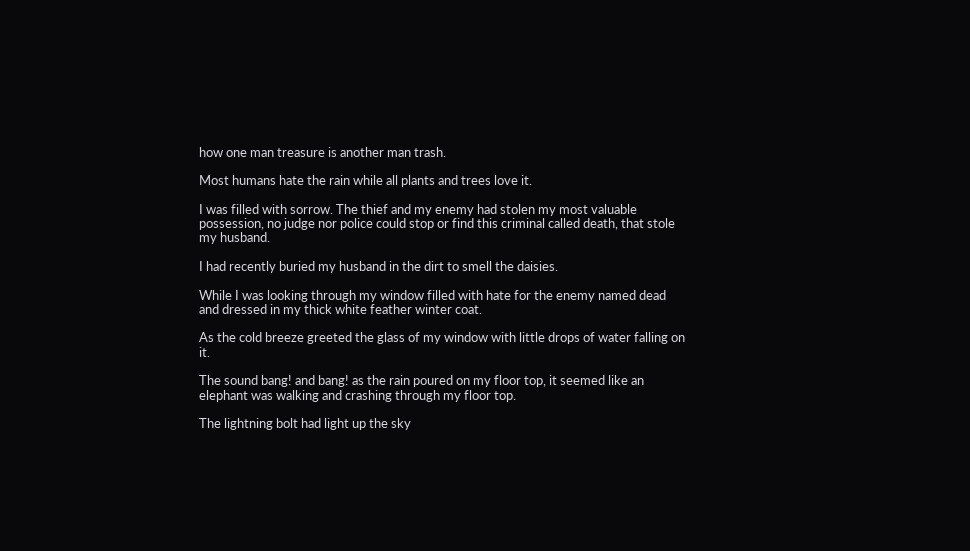how one man treasure is another man trash.

Most humans hate the rain while all plants and trees love it.

I was filled with sorrow. The thief and my enemy had stolen my most valuable possession, no judge nor police could stop or find this criminal called death, that stole my husband.

I had recently buried my husband in the dirt to smell the daisies.

While I was looking through my window filled with hate for the enemy named dead and dressed in my thick white feather winter coat.

As the cold breeze greeted the glass of my window with little drops of water falling on it.

The sound bang! and bang! as the rain poured on my floor top, it seemed like an elephant was walking and crashing through my floor top.

The lightning bolt had light up the sky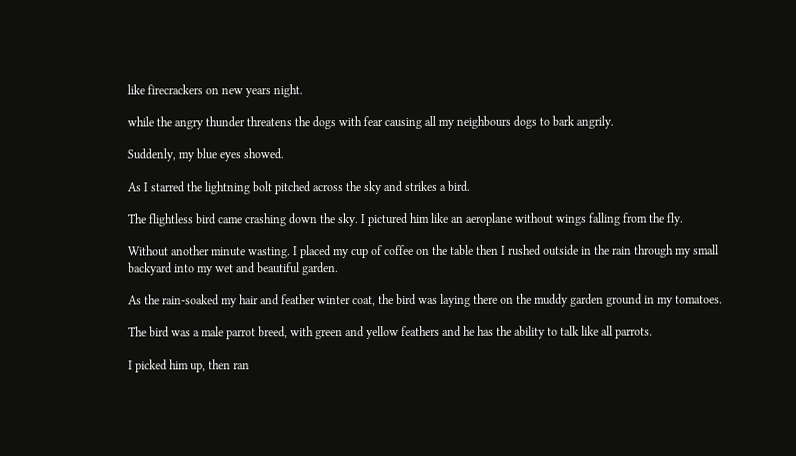like firecrackers on new years night.

while the angry thunder threatens the dogs with fear causing all my neighbours dogs to bark angrily.

Suddenly, my blue eyes showed.

As I starred the lightning bolt pitched across the sky and strikes a bird.

The flightless bird came crashing down the sky. I pictured him like an aeroplane without wings falling from the fly.

Without another minute wasting. I placed my cup of coffee on the table then I rushed outside in the rain through my small backyard into my wet and beautiful garden.

As the rain-soaked my hair and feather winter coat, the bird was laying there on the muddy garden ground in my tomatoes.

The bird was a male parrot breed, with green and yellow feathers and he has the ability to talk like all parrots.

I picked him up, then ran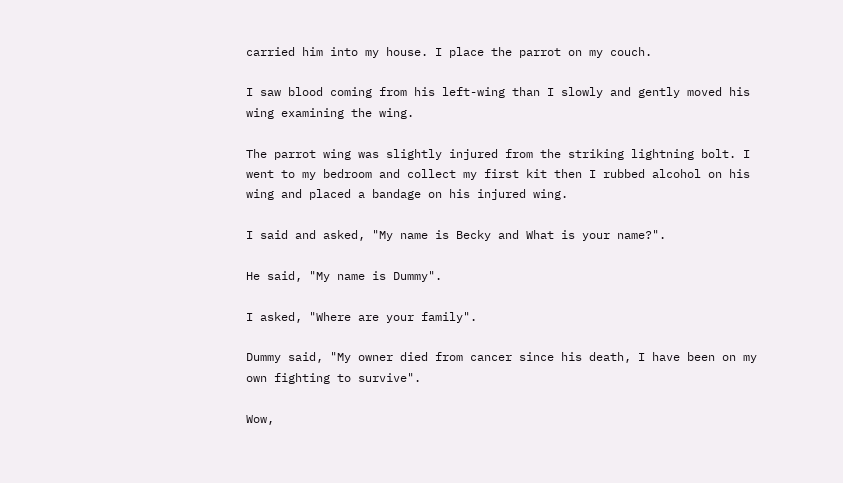carried him into my house. I place the parrot on my couch.

I saw blood coming from his left-wing than I slowly and gently moved his wing examining the wing.

The parrot wing was slightly injured from the striking lightning bolt. I went to my bedroom and collect my first kit then I rubbed alcohol on his wing and placed a bandage on his injured wing.

I said and asked, "My name is Becky and What is your name?".

He said, "My name is Dummy".

I asked, "Where are your family".

Dummy said, "My owner died from cancer since his death, I have been on my own fighting to survive".

Wow,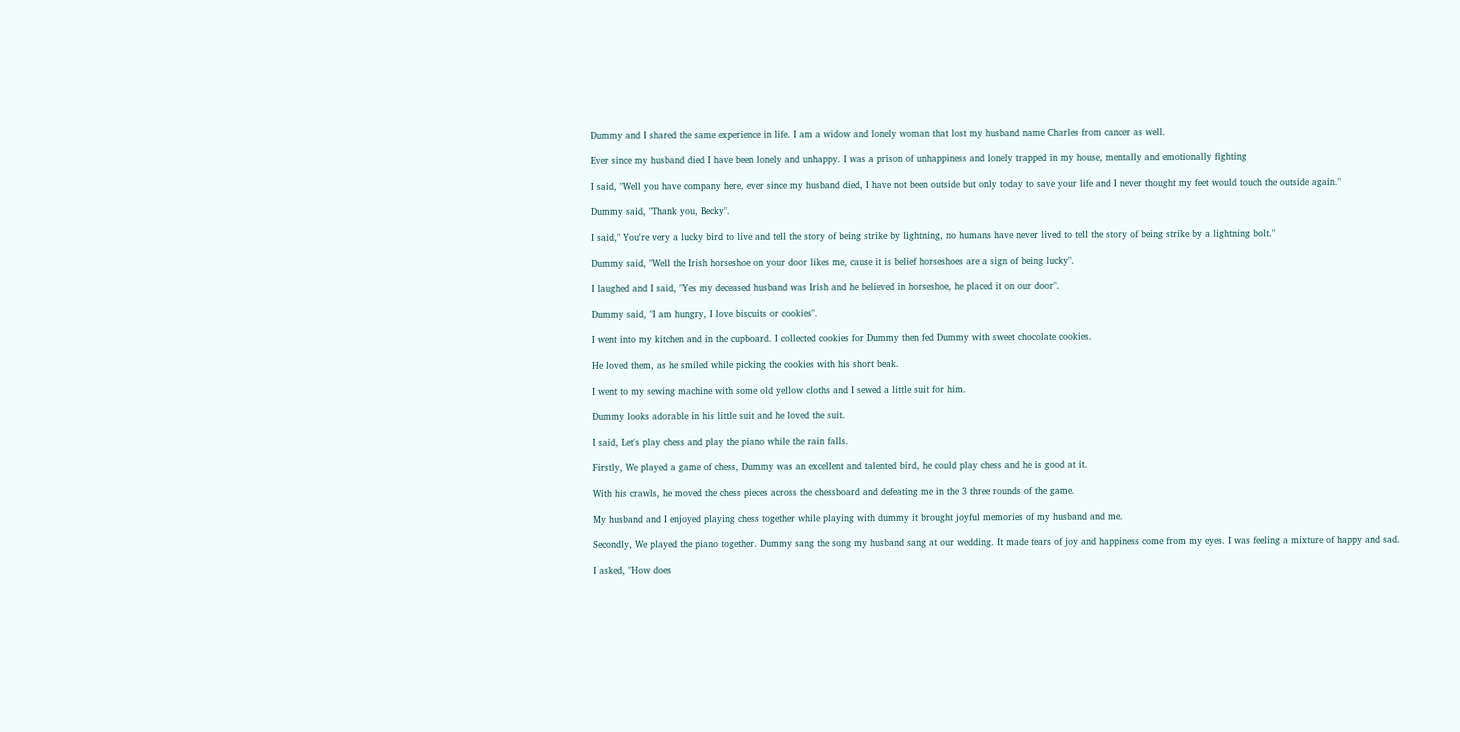Dummy and I shared the same experience in life. I am a widow and lonely woman that lost my husband name Charles from cancer as well.

Ever since my husband died I have been lonely and unhappy. I was a prison of unhappiness and lonely trapped in my house, mentally and emotionally fighting

I said, "Well you have company here, ever since my husband died, I have not been outside but only today to save your life and I never thought my feet would touch the outside again."

Dummy said, "Thank you, Becky".

I said," You're very a lucky bird to live and tell the story of being strike by lightning, no humans have never lived to tell the story of being strike by a lightning bolt."

Dummy said, "Well the Irish horseshoe on your door likes me, cause it is belief horseshoes are a sign of being lucky".

I laughed and I said, "Yes my deceased husband was Irish and he believed in horseshoe, he placed it on our door".

Dummy said, "I am hungry, I love biscuits or cookies".

I went into my kitchen and in the cupboard. I collected cookies for Dummy then fed Dummy with sweet chocolate cookies.

He loved them, as he smiled while picking the cookies with his short beak.

I went to my sewing machine with some old yellow cloths and I sewed a little suit for him.

Dummy looks adorable in his little suit and he loved the suit.

I said, Let's play chess and play the piano while the rain falls.

Firstly, We played a game of chess, Dummy was an excellent and talented bird, he could play chess and he is good at it.

With his crawls, he moved the chess pieces across the chessboard and defeating me in the 3 three rounds of the game.

My husband and I enjoyed playing chess together while playing with dummy it brought joyful memories of my husband and me.

Secondly, We played the piano together. Dummy sang the song my husband sang at our wedding. It made tears of joy and happiness come from my eyes. I was feeling a mixture of happy and sad.

I asked, "How does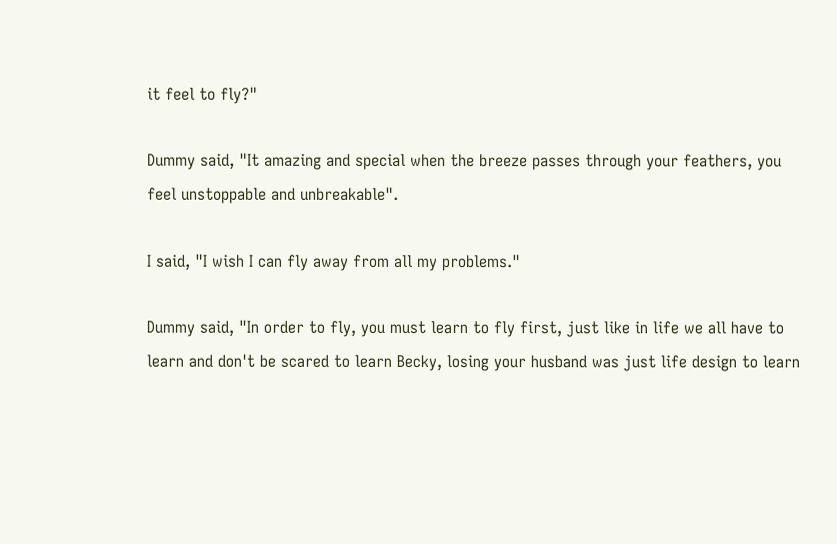it feel to fly?"

Dummy said, "It amazing and special when the breeze passes through your feathers, you feel unstoppable and unbreakable".

I said, "I wish I can fly away from all my problems."

Dummy said, "In order to fly, you must learn to fly first, just like in life we all have to learn and don't be scared to learn Becky, losing your husband was just life design to learn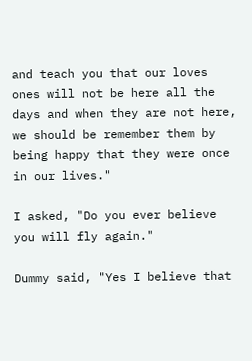and teach you that our loves ones will not be here all the days and when they are not here, we should be remember them by being happy that they were once in our lives."

I asked, "Do you ever believe you will fly again."

Dummy said, "Yes I believe that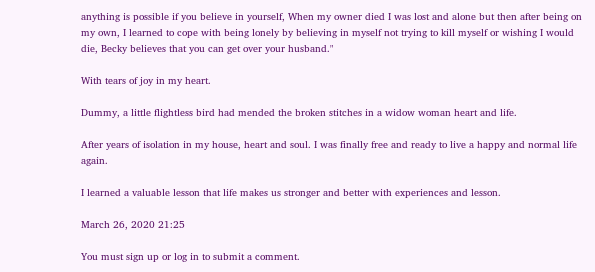anything is possible if you believe in yourself, When my owner died I was lost and alone but then after being on my own, I learned to cope with being lonely by believing in myself not trying to kill myself or wishing I would die, Becky believes that you can get over your husband."

With tears of joy in my heart.

Dummy, a little flightless bird had mended the broken stitches in a widow woman heart and life.

After years of isolation in my house, heart and soul. I was finally free and ready to live a happy and normal life again.

I learned a valuable lesson that life makes us stronger and better with experiences and lesson.

March 26, 2020 21:25

You must sign up or log in to submit a comment.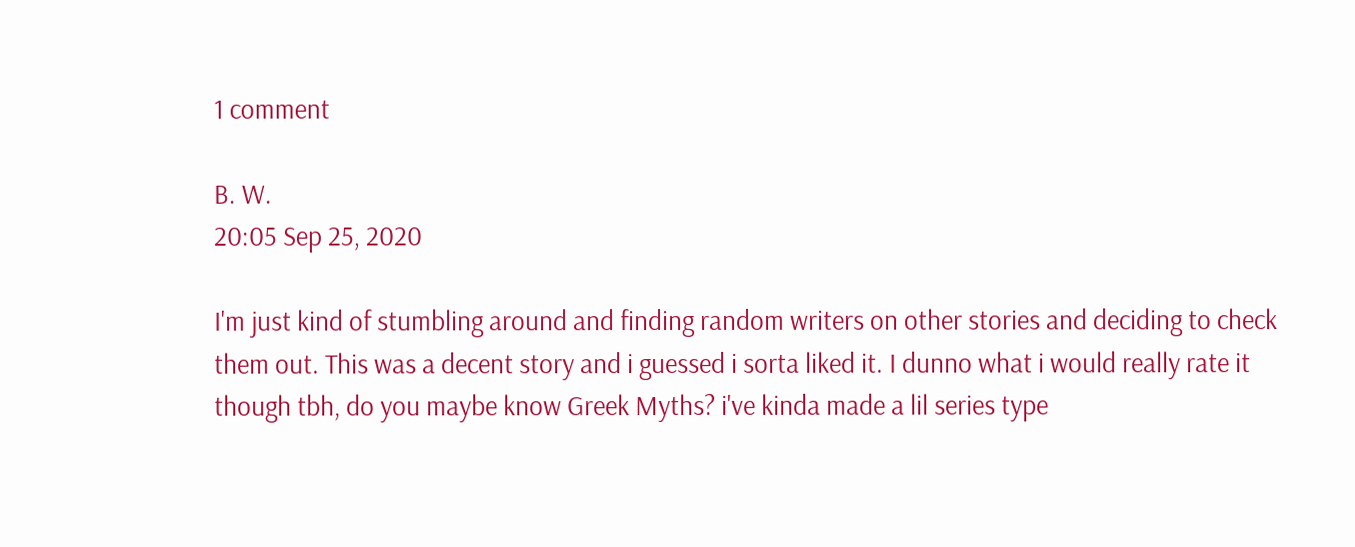1 comment

B. W.
20:05 Sep 25, 2020

I'm just kind of stumbling around and finding random writers on other stories and deciding to check them out. This was a decent story and i guessed i sorta liked it. I dunno what i would really rate it though tbh, do you maybe know Greek Myths? i've kinda made a lil series type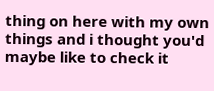thing on here with my own things and i thought you'd maybe like to check it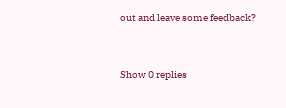out and leave some feedback?


Show 0 replies